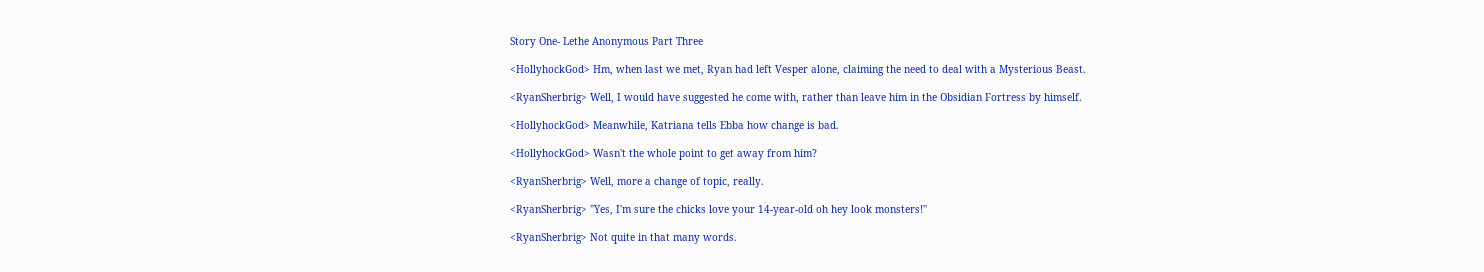Story One- Lethe Anonymous Part Three

<HollyhockGod> Hm, when last we met, Ryan had left Vesper alone, claiming the need to deal with a Mysterious Beast.

<RyanSherbrig> Well, I would have suggested he come with, rather than leave him in the Obsidian Fortress by himself.

<HollyhockGod> Meanwhile, Katriana tells Ebba how change is bad.

<HollyhockGod> Wasn't the whole point to get away from him?

<RyanSherbrig> Well, more a change of topic, really.

<RyanSherbrig> "Yes, I'm sure the chicks love your 14-year-old oh hey look monsters!"

<RyanSherbrig> Not quite in that many words.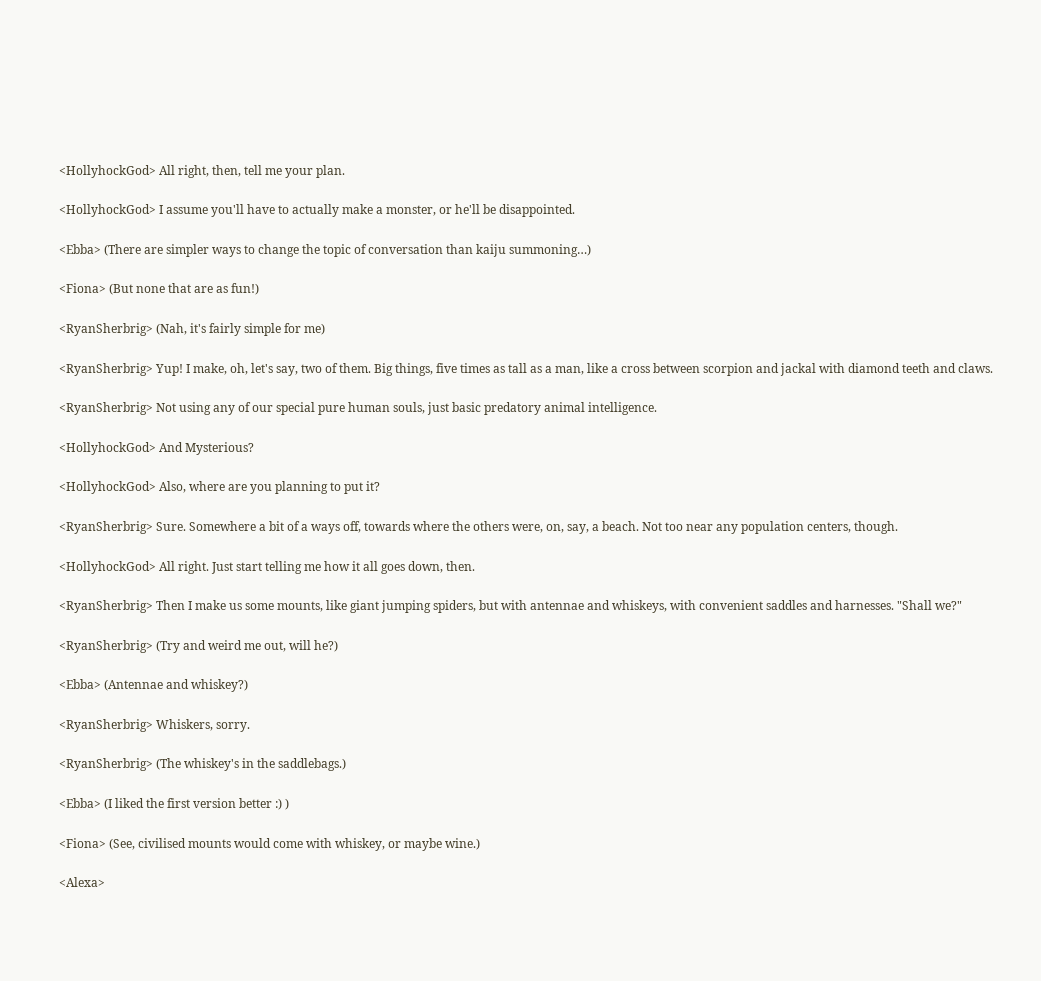<HollyhockGod> All right, then, tell me your plan.

<HollyhockGod> I assume you'll have to actually make a monster, or he'll be disappointed.

<Ebba> (There are simpler ways to change the topic of conversation than kaiju summoning…)

<Fiona> (But none that are as fun!)

<RyanSherbrig> (Nah, it's fairly simple for me)

<RyanSherbrig> Yup! I make, oh, let's say, two of them. Big things, five times as tall as a man, like a cross between scorpion and jackal with diamond teeth and claws.

<RyanSherbrig> Not using any of our special pure human souls, just basic predatory animal intelligence.

<HollyhockGod> And Mysterious?

<HollyhockGod> Also, where are you planning to put it?

<RyanSherbrig> Sure. Somewhere a bit of a ways off, towards where the others were, on, say, a beach. Not too near any population centers, though.

<HollyhockGod> All right. Just start telling me how it all goes down, then.

<RyanSherbrig> Then I make us some mounts, like giant jumping spiders, but with antennae and whiskeys, with convenient saddles and harnesses. "Shall we?"

<RyanSherbrig> (Try and weird me out, will he?)

<Ebba> (Antennae and whiskey?)

<RyanSherbrig> Whiskers, sorry.

<RyanSherbrig> (The whiskey's in the saddlebags.)

<Ebba> (I liked the first version better :) )

<Fiona> (See, civilised mounts would come with whiskey, or maybe wine.)

<Alexa>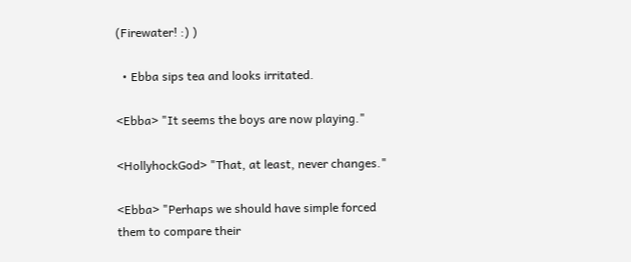(Firewater! :) )

  • Ebba sips tea and looks irritated.

<Ebba> "It seems the boys are now playing."

<HollyhockGod> "That, at least, never changes."

<Ebba> "Perhaps we should have simple forced them to compare their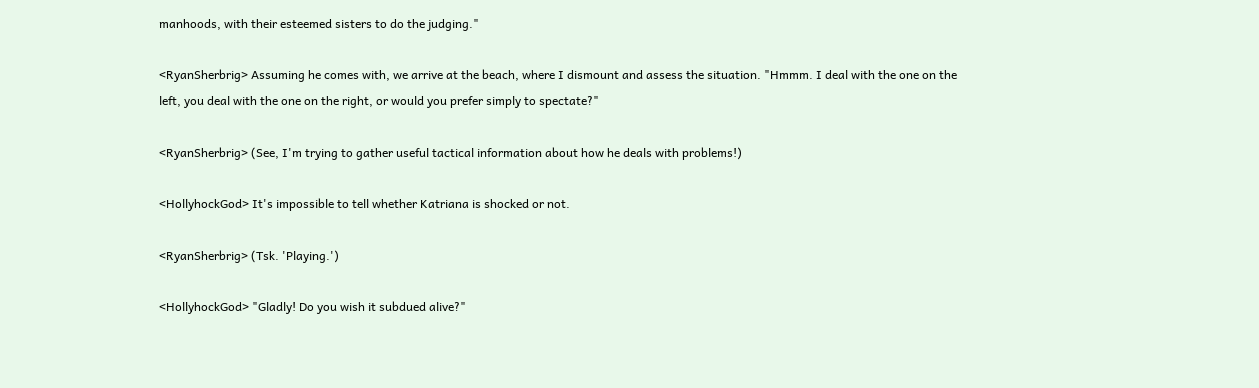manhoods, with their esteemed sisters to do the judging."

<RyanSherbrig> Assuming he comes with, we arrive at the beach, where I dismount and assess the situation. "Hmmm. I deal with the one on the left, you deal with the one on the right, or would you prefer simply to spectate?"

<RyanSherbrig> (See, I'm trying to gather useful tactical information about how he deals with problems!)

<HollyhockGod> It's impossible to tell whether Katriana is shocked or not.

<RyanSherbrig> (Tsk. 'Playing.')

<HollyhockGod> "Gladly! Do you wish it subdued alive?"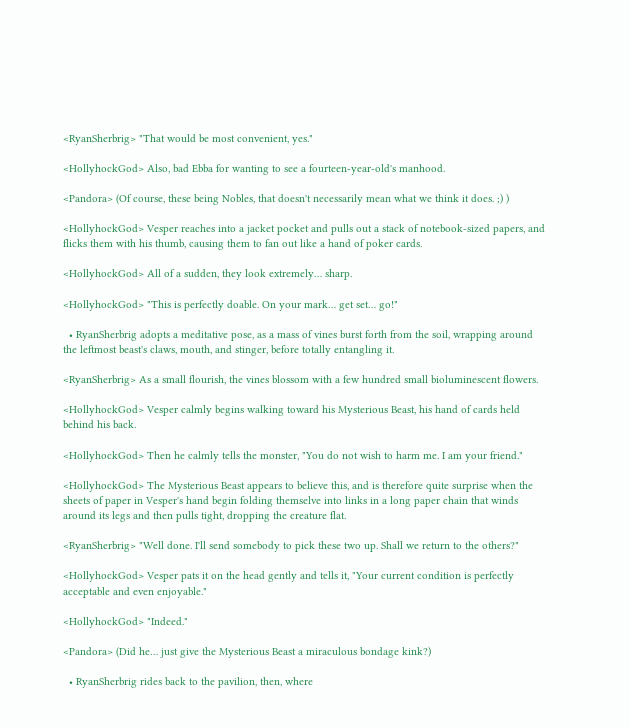<RyanSherbrig> "That would be most convenient, yes."

<HollyhockGod> Also, bad Ebba for wanting to see a fourteen-year-old's manhood.

<Pandora> (Of course, these being Nobles, that doesn't necessarily mean what we think it does. ;) )

<HollyhockGod> Vesper reaches into a jacket pocket and pulls out a stack of notebook-sized papers, and flicks them with his thumb, causing them to fan out like a hand of poker cards.

<HollyhockGod> All of a sudden, they look extremely… sharp.

<HollyhockGod> "This is perfectly doable. On your mark… get set… go!"

  • RyanSherbrig adopts a meditative pose, as a mass of vines burst forth from the soil, wrapping around the leftmost beast's claws, mouth, and stinger, before totally entangling it.

<RyanSherbrig> As a small flourish, the vines blossom with a few hundred small bioluminescent flowers.

<HollyhockGod> Vesper calmly begins walking toward his Mysterious Beast, his hand of cards held behind his back.

<HollyhockGod> Then he calmly tells the monster, "You do not wish to harm me. I am your friend."

<HollyhockGod> The Mysterious Beast appears to believe this, and is therefore quite surprise when the sheets of paper in Vesper's hand begin folding themselve into links in a long paper chain that winds around its legs and then pulls tight, dropping the creature flat.

<RyanSherbrig> "Well done. I'll send somebody to pick these two up. Shall we return to the others?"

<HollyhockGod> Vesper pats it on the head gently and tells it, "Your current condition is perfectly acceptable and even enjoyable."

<HollyhockGod> "Indeed."

<Pandora> (Did he… just give the Mysterious Beast a miraculous bondage kink?)

  • RyanSherbrig rides back to the pavilion, then, where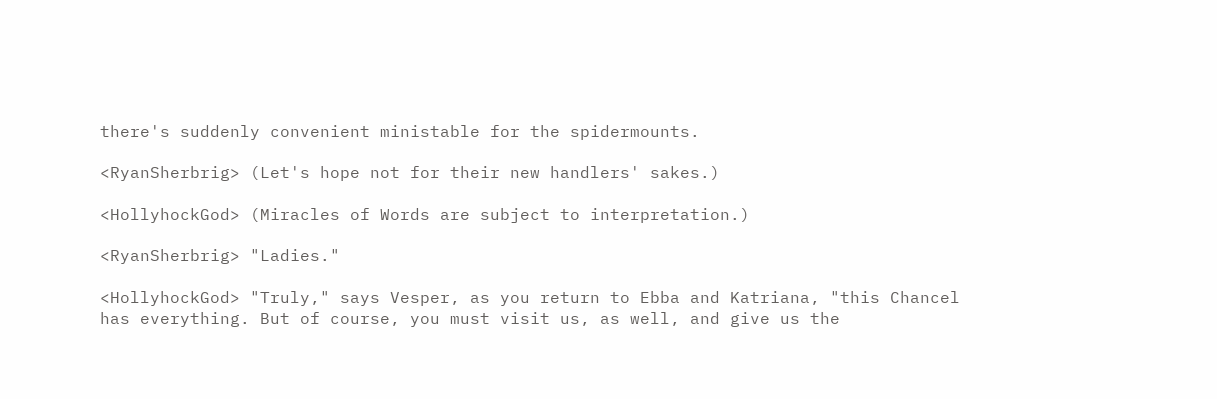there's suddenly convenient ministable for the spidermounts.

<RyanSherbrig> (Let's hope not for their new handlers' sakes.)

<HollyhockGod> (Miracles of Words are subject to interpretation.)

<RyanSherbrig> "Ladies."

<HollyhockGod> "Truly," says Vesper, as you return to Ebba and Katriana, "this Chancel has everything. But of course, you must visit us, as well, and give us the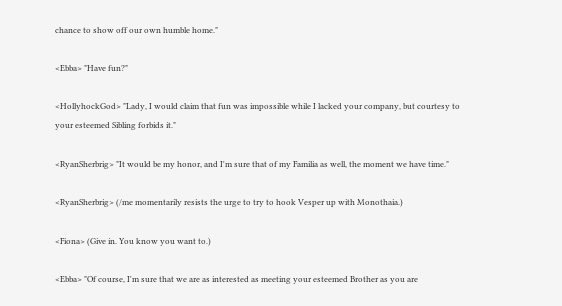chance to show off our own humble home."

<Ebba> "Have fun?"

<HollyhockGod> "Lady, I would claim that fun was impossible while I lacked your company, but courtesy to your esteemed Sibling forbids it."

<RyanSherbrig> "It would be my honor, and I'm sure that of my Familia as well, the moment we have time."

<RyanSherbrig> (/me momentarily resists the urge to try to hook Vesper up with Monothaia.)

<Fiona> (Give in. You know you want to.)

<Ebba> "Of course, I'm sure that we are as interested as meeting your esteemed Brother as you are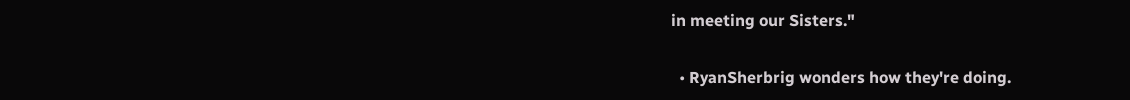in meeting our Sisters."

  • RyanSherbrig wonders how they're doing.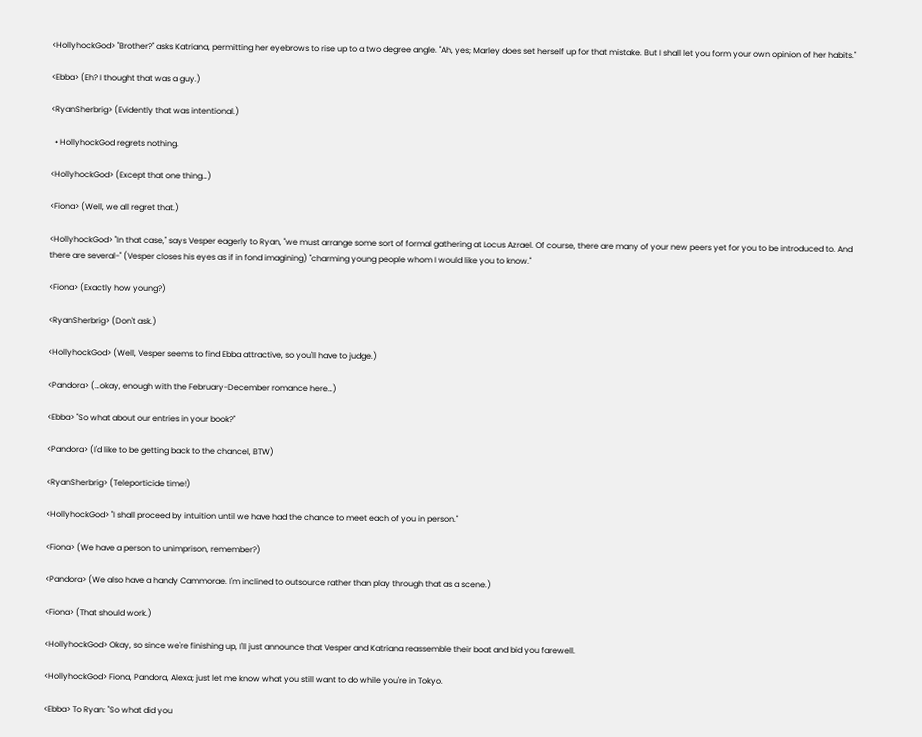<HollyhockGod> "Brother?" asks Katriana, permitting her eyebrows to rise up to a two degree angle. "Ah, yes; Marley does set herself up for that mistake. But I shall let you form your own opinion of her habits."

<Ebba> (Eh? I thought that was a guy.)

<RyanSherbrig> (Evidently that was intentional.)

  • HollyhockGod regrets nothing.

<HollyhockGod> (Except that one thing…)

<Fiona> (Well, we all regret that.)

<HollyhockGod> "In that case," says Vesper eagerly to Ryan, "we must arrange some sort of formal gathering at Locus Azrael. Of course, there are many of your new peers yet for you to be introduced to. And there are several-" (Vesper closes his eyes as if in fond imagining) "charming young people whom I would like you to know."

<Fiona> (Exactly how young?)

<RyanSherbrig> (Don't ask.)

<HollyhockGod> (Well, Vesper seems to find Ebba attractive, so you'll have to judge.)

<Pandora> (…okay, enough with the February-December romance here…)

<Ebba> "So what about our entries in your book?"

<Pandora> (I'd like to be getting back to the chancel, BTW)

<RyanSherbrig> (Teleporticide time!)

<HollyhockGod> "I shall proceed by intuition until we have had the chance to meet each of you in person."

<Fiona> (We have a person to unimprison, remember?)

<Pandora> (We also have a handy Cammorae. I'm inclined to outsource rather than play through that as a scene.)

<Fiona> (That should work.)

<HollyhockGod> Okay, so since we're finishing up, I'll just announce that Vesper and Katriana reassemble their boat and bid you farewell.

<HollyhockGod> Fiona, Pandora, Alexa; just let me know what you still want to do while you're in Tokyo.

<Ebba> To Ryan: "So what did you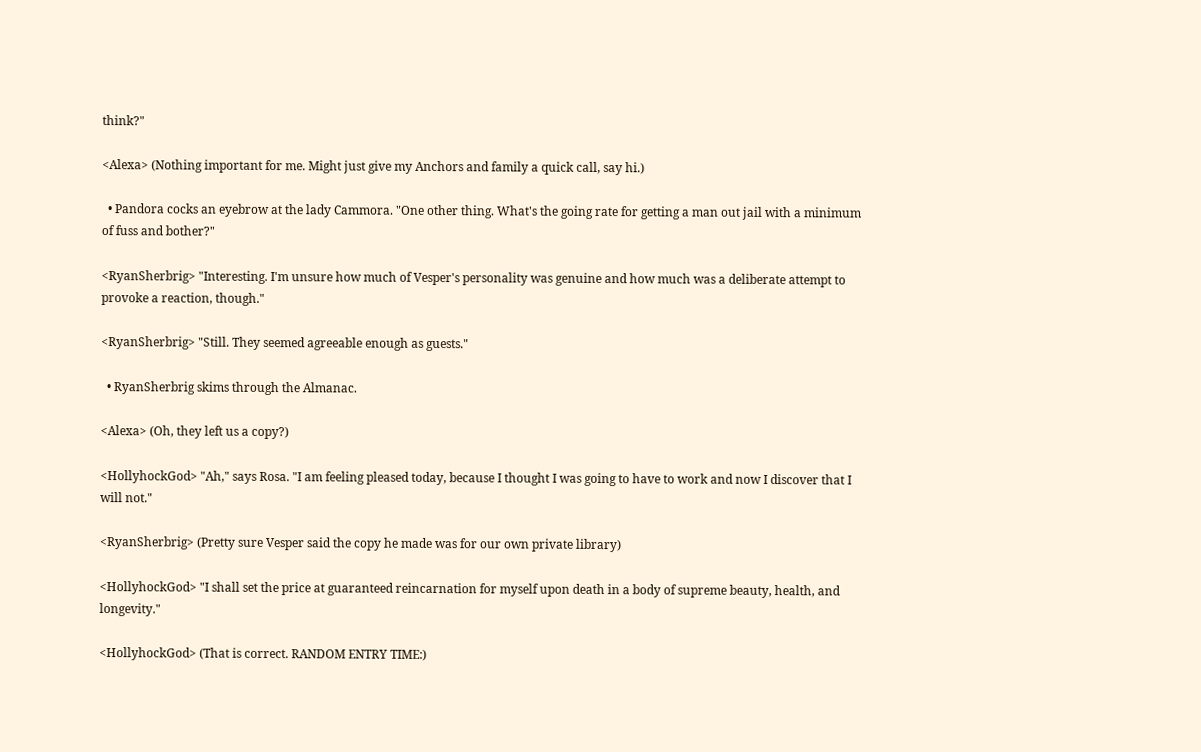think?"

<Alexa> (Nothing important for me. Might just give my Anchors and family a quick call, say hi.)

  • Pandora cocks an eyebrow at the lady Cammora. "One other thing. What's the going rate for getting a man out jail with a minimum of fuss and bother?"

<RyanSherbrig> "Interesting. I'm unsure how much of Vesper's personality was genuine and how much was a deliberate attempt to provoke a reaction, though."

<RyanSherbrig> "Still. They seemed agreeable enough as guests."

  • RyanSherbrig skims through the Almanac.

<Alexa> (Oh, they left us a copy?)

<HollyhockGod> "Ah," says Rosa. "I am feeling pleased today, because I thought I was going to have to work and now I discover that I will not."

<RyanSherbrig> (Pretty sure Vesper said the copy he made was for our own private library)

<HollyhockGod> "I shall set the price at guaranteed reincarnation for myself upon death in a body of supreme beauty, health, and longevity."

<HollyhockGod> (That is correct. RANDOM ENTRY TIME:)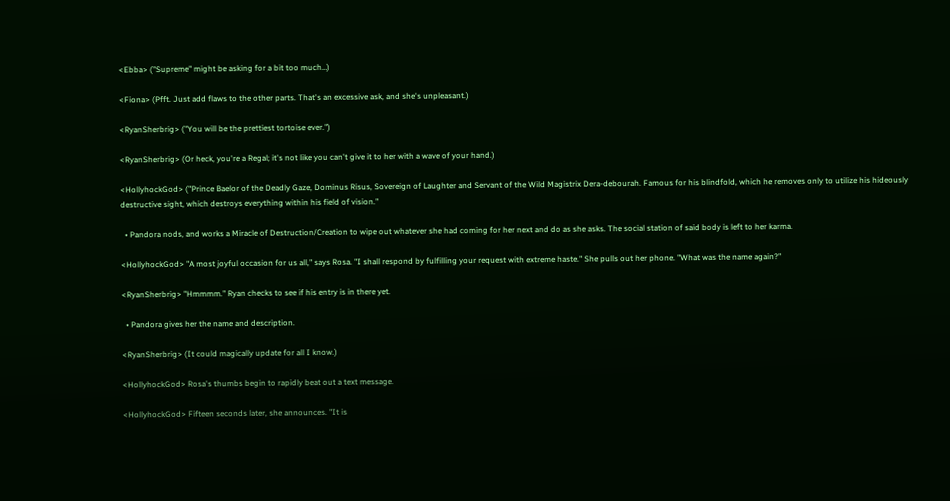<Ebba> ("Supreme" might be asking for a bit too much…)

<Fiona> (Pfft. Just add flaws to the other parts. That's an excessive ask, and she's unpleasant.)

<RyanSherbrig> ("You will be the prettiest tortoise ever.")

<RyanSherbrig> (Or heck, you're a Regal; it's not like you can't give it to her with a wave of your hand.)

<HollyhockGod> ("Prince Baelor of the Deadly Gaze, Dominus Risus, Sovereign of Laughter and Servant of the Wild Magistrix Dera-debourah. Famous for his blindfold, which he removes only to utilize his hideously destructive sight, which destroys everything within his field of vision."

  • Pandora nods, and works a Miracle of Destruction/Creation to wipe out whatever she had coming for her next and do as she asks. The social station of said body is left to her karma.

<HollyhockGod> "A most joyful occasion for us all," says Rosa. "I shall respond by fulfilling your request with extreme haste." She pulls out her phone. "What was the name again?"

<RyanSherbrig> "Hmmmm." Ryan checks to see if his entry is in there yet.

  • Pandora gives her the name and description.

<RyanSherbrig> (It could magically update for all I know.)

<HollyhockGod> Rosa's thumbs begin to rapidly beat out a text message.

<HollyhockGod> Fifteen seconds later, she announces. "It is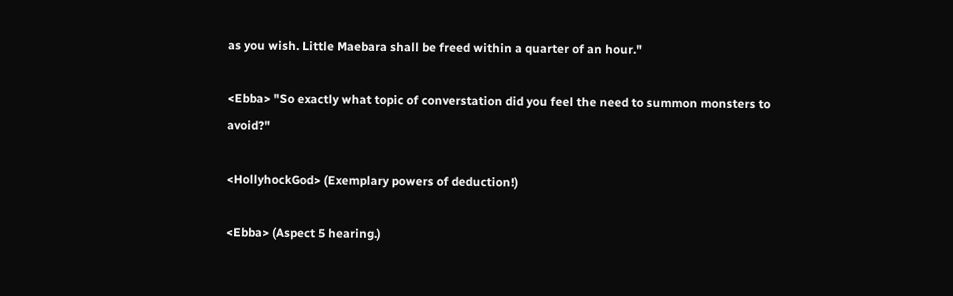as you wish. Little Maebara shall be freed within a quarter of an hour."

<Ebba> "So exactly what topic of converstation did you feel the need to summon monsters to avoid?"

<HollyhockGod> (Exemplary powers of deduction!)

<Ebba> (Aspect 5 hearing.)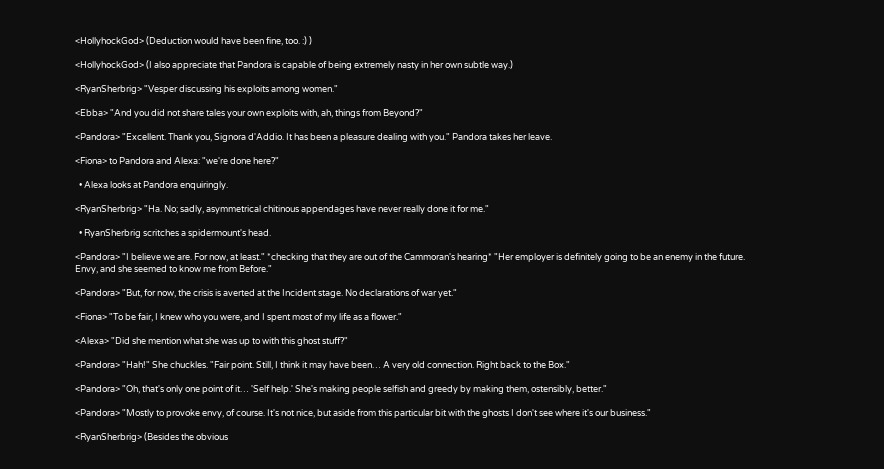<HollyhockGod> (Deduction would have been fine, too. :) )

<HollyhockGod> (I also appreciate that Pandora is capable of being extremely nasty in her own subtle way.)

<RyanSherbrig> "Vesper discussing his exploits among women."

<Ebba> "And you did not share tales your own exploits with, ah, things from Beyond?"

<Pandora> "Excellent. Thank you, Signora d'Addio. It has been a pleasure dealing with you." Pandora takes her leave.

<Fiona> to Pandora and Alexa: "we're done here?"

  • Alexa looks at Pandora enquiringly.

<RyanSherbrig> "Ha. No; sadly, asymmetrical chitinous appendages have never really done it for me."

  • RyanSherbrig scritches a spidermount's head.

<Pandora> "I believe we are. For now, at least." *checking that they are out of the Cammoran's hearing* "Her employer is definitely going to be an enemy in the future. Envy, and she seemed to know me from Before."

<Pandora> "But, for now, the crisis is averted at the Incident stage. No declarations of war yet."

<Fiona> "To be fair, I knew who you were, and I spent most of my life as a flower."

<Alexa> "Did she mention what she was up to with this ghost stuff?"

<Pandora> "Hah!" She chuckles. "Fair point. Still, I think it may have been… A very old connection. Right back to the Box."

<Pandora> "Oh, that's only one point of it… 'Self help.' She's making people selfish and greedy by making them, ostensibly, better."

<Pandora> "Mostly to provoke envy, of course. It's not nice, but aside from this particular bit with the ghosts I don't see where it's our business."

<RyanSherbrig> (Besides the obvious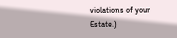violations of your Estate.)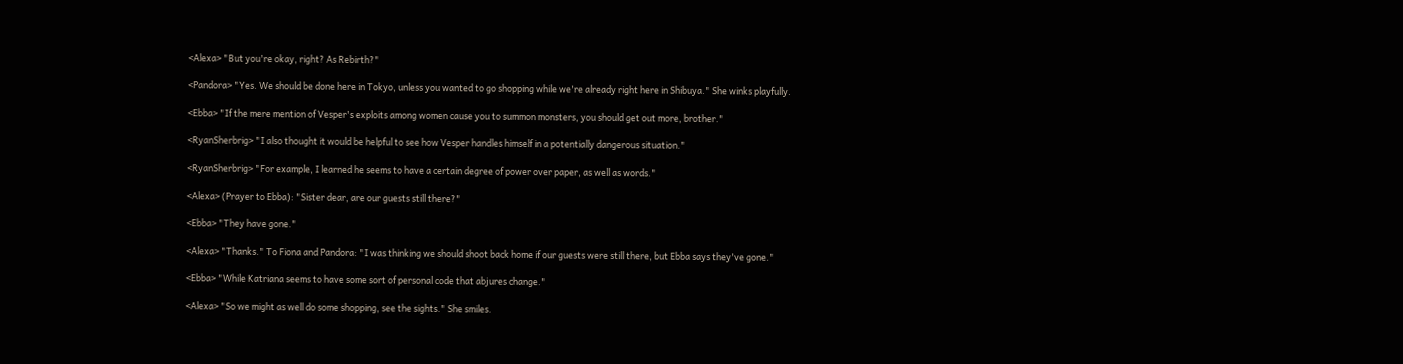<Alexa> "But you're okay, right? As Rebirth?"

<Pandora> "Yes. We should be done here in Tokyo, unless you wanted to go shopping while we're already right here in Shibuya." She winks playfully.

<Ebba> "If the mere mention of Vesper's exploits among women cause you to summon monsters, you should get out more, brother."

<RyanSherbrig> "I also thought it would be helpful to see how Vesper handles himself in a potentially dangerous situation."

<RyanSherbrig> "For example, I learned he seems to have a certain degree of power over paper, as well as words."

<Alexa> (Prayer to Ebba): "Sister dear, are our guests still there?"

<Ebba> "They have gone."

<Alexa> "Thanks." To Fiona and Pandora: "I was thinking we should shoot back home if our guests were still there, but Ebba says they've gone."

<Ebba> "While Katriana seems to have some sort of personal code that abjures change."

<Alexa> "So we might as well do some shopping, see the sights." She smiles.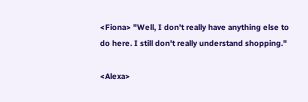<Fiona> "Well, I don't really have anything else to do here. I still don't really understand shopping."

<Alexa>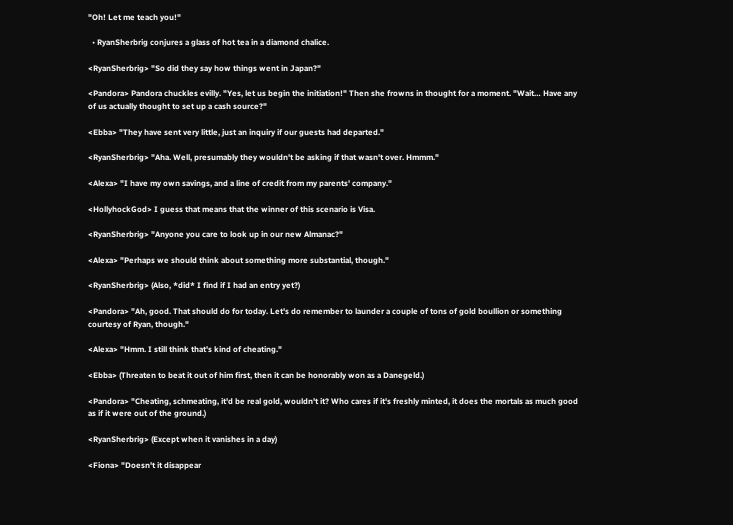"Oh! Let me teach you!"

  • RyanSherbrig conjures a glass of hot tea in a diamond chalice.

<RyanSherbrig> "So did they say how things went in Japan?"

<Pandora> Pandora chuckles evilly. "Yes, let us begin the initiation!" Then she frowns in thought for a moment. "Wait… Have any of us actually thought to set up a cash source?"

<Ebba> "They have sent very little, just an inquiry if our guests had departed."

<RyanSherbrig> "Aha. Well, presumably they wouldn't be asking if that wasn't over. Hmmm."

<Alexa> "I have my own savings, and a line of credit from my parents' company."

<HollyhockGod> I guess that means that the winner of this scenario is Visa.

<RyanSherbrig> "Anyone you care to look up in our new Almanac?"

<Alexa> "Perhaps we should think about something more substantial, though."

<RyanSherbrig> (Also, *did* I find if I had an entry yet?)

<Pandora> "Ah, good. That should do for today. Let's do remember to launder a couple of tons of gold boullion or something courtesy of Ryan, though."

<Alexa> "Hmm. I still think that's kind of cheating."

<Ebba> (Threaten to beat it out of him first, then it can be honorably won as a Danegeld.)

<Pandora> "Cheating, schmeating, it'd be real gold, wouldn't it? Who cares if it's freshly minted, it does the mortals as much good as if it were out of the ground.)

<RyanSherbrig> (Except when it vanishes in a day)

<Fiona> "Doesn't it disappear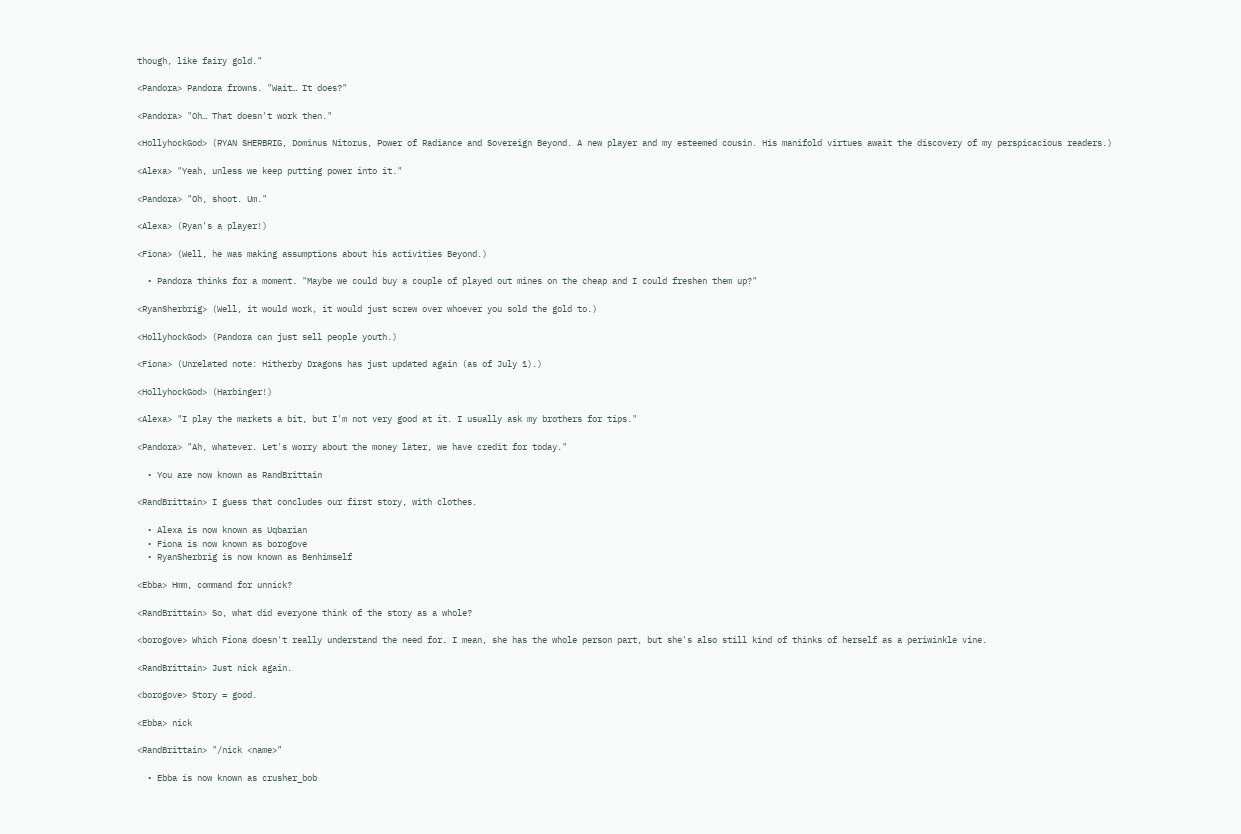though, like fairy gold."

<Pandora> Pandora frowns. "Wait… It does?"

<Pandora> "Oh… That doesn't work then."

<HollyhockGod> (RYAN SHERBRIG, Dominus Nitorus, Power of Radiance and Sovereign Beyond. A new player and my esteemed cousin. His manifold virtues await the discovery of my perspicacious readers.)

<Alexa> "Yeah, unless we keep putting power into it."

<Pandora> "Oh, shoot. Um."

<Alexa> (Ryan's a player!)

<Fiona> (Well, he was making assumptions about his activities Beyond.)

  • Pandora thinks for a moment. "Maybe we could buy a couple of played out mines on the cheap and I could freshen them up?"

<RyanSherbrig> (Well, it would work, it would just screw over whoever you sold the gold to.)

<HollyhockGod> (Pandora can just sell people youth.)

<Fiona> (Unrelated note: Hitherby Dragons has just updated again (as of July 1).)

<HollyhockGod> (Harbinger!)

<Alexa> "I play the markets a bit, but I'm not very good at it. I usually ask my brothers for tips."

<Pandora> "Ah, whatever. Let's worry about the money later, we have credit for today."

  • You are now known as RandBrittain

<RandBrittain> I guess that concludes our first story, with clothes.

  • Alexa is now known as Uqbarian
  • Fiona is now known as borogove
  • RyanSherbrig is now known as Benhimself

<Ebba> Hmm, command for unnick?

<RandBrittain> So, what did everyone think of the story as a whole?

<borogove> Which Fíona doesn't really understand the need for. I mean, she has the whole person part, but she's also still kind of thinks of herself as a periwinkle vine.

<RandBrittain> Just nick again.

<borogove> Story = good.

<Ebba> nick

<RandBrittain> "/nick <name>"

  • Ebba is now known as crusher_bob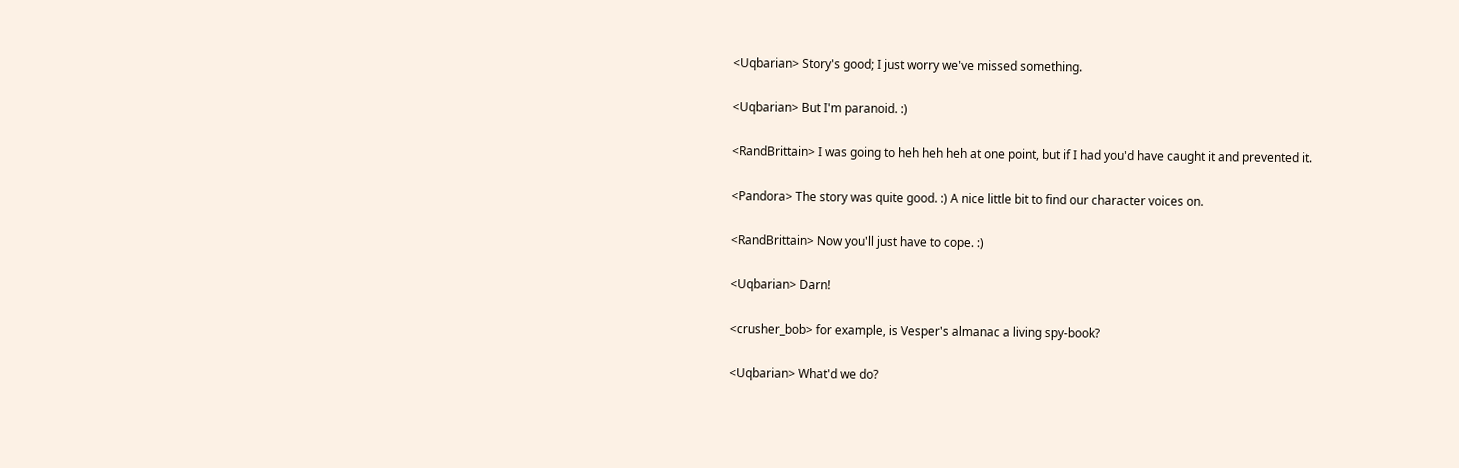<Uqbarian> Story's good; I just worry we've missed something.

<Uqbarian> But I'm paranoid. :)

<RandBrittain> I was going to heh heh heh at one point, but if I had you'd have caught it and prevented it.

<Pandora> The story was quite good. :) A nice little bit to find our character voices on.

<RandBrittain> Now you'll just have to cope. :)

<Uqbarian> Darn!

<crusher_bob> for example, is Vesper's almanac a living spy-book?

<Uqbarian> What'd we do?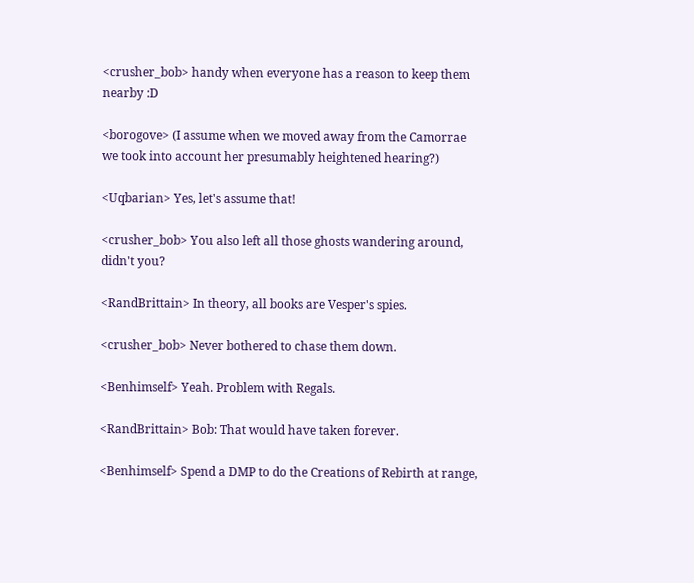<crusher_bob> handy when everyone has a reason to keep them nearby :D

<borogove> (I assume when we moved away from the Camorrae we took into account her presumably heightened hearing?)

<Uqbarian> Yes, let's assume that!

<crusher_bob> You also left all those ghosts wandering around, didn't you?

<RandBrittain> In theory, all books are Vesper's spies.

<crusher_bob> Never bothered to chase them down.

<Benhimself> Yeah. Problem with Regals.

<RandBrittain> Bob: That would have taken forever.

<Benhimself> Spend a DMP to do the Creations of Rebirth at range,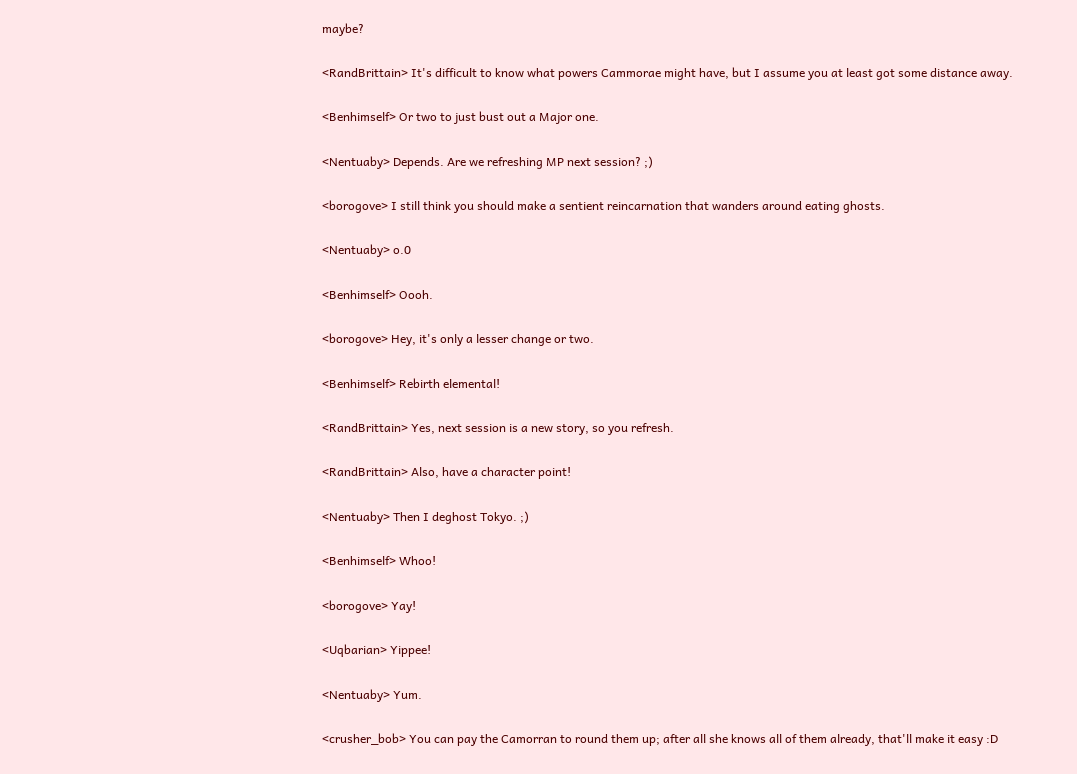maybe?

<RandBrittain> It's difficult to know what powers Cammorae might have, but I assume you at least got some distance away.

<Benhimself> Or two to just bust out a Major one.

<Nentuaby> Depends. Are we refreshing MP next session? ;)

<borogove> I still think you should make a sentient reincarnation that wanders around eating ghosts.

<Nentuaby> o.0

<Benhimself> Oooh.

<borogove> Hey, it's only a lesser change or two.

<Benhimself> Rebirth elemental!

<RandBrittain> Yes, next session is a new story, so you refresh.

<RandBrittain> Also, have a character point!

<Nentuaby> Then I deghost Tokyo. ;)

<Benhimself> Whoo!

<borogove> Yay!

<Uqbarian> Yippee!

<Nentuaby> Yum.

<crusher_bob> You can pay the Camorran to round them up; after all she knows all of them already, that'll make it easy :D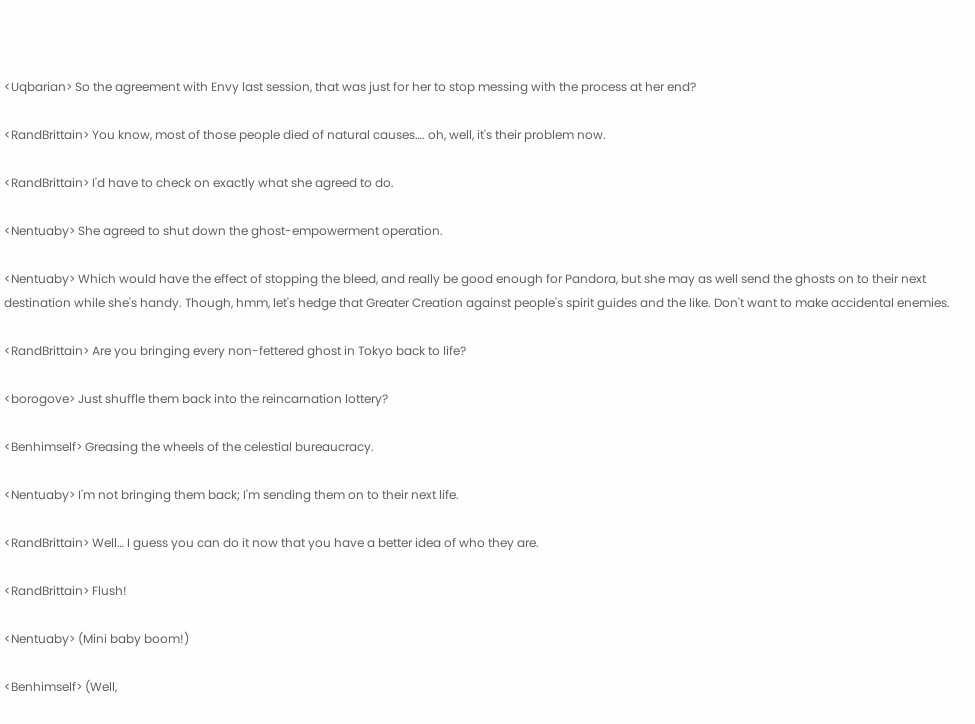<Uqbarian> So the agreement with Envy last session, that was just for her to stop messing with the process at her end?

<RandBrittain> You know, most of those people died of natural causes…. oh, well, it's their problem now.

<RandBrittain> I'd have to check on exactly what she agreed to do.

<Nentuaby> She agreed to shut down the ghost-empowerment operation.

<Nentuaby> Which would have the effect of stopping the bleed, and really be good enough for Pandora, but she may as well send the ghosts on to their next destination while she's handy. Though, hmm, let's hedge that Greater Creation against people's spirit guides and the like. Don't want to make accidental enemies.

<RandBrittain> Are you bringing every non-fettered ghost in Tokyo back to life?

<borogove> Just shuffle them back into the reincarnation lottery?

<Benhimself> Greasing the wheels of the celestial bureaucracy.

<Nentuaby> I'm not bringing them back; I'm sending them on to their next life.

<RandBrittain> Well… I guess you can do it now that you have a better idea of who they are.

<RandBrittain> Flush!

<Nentuaby> (Mini baby boom!)

<Benhimself> (Well,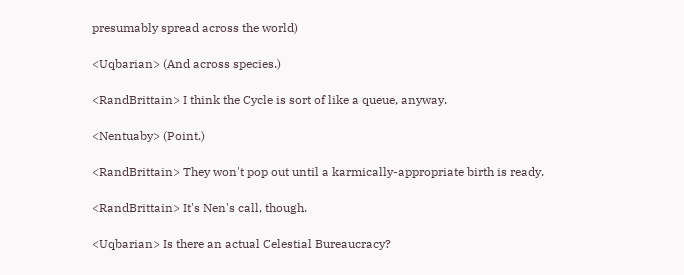presumably spread across the world)

<Uqbarian> (And across species.)

<RandBrittain> I think the Cycle is sort of like a queue, anyway.

<Nentuaby> (Point.)

<RandBrittain> They won't pop out until a karmically-appropriate birth is ready.

<RandBrittain> It's Nen's call, though.

<Uqbarian> Is there an actual Celestial Bureaucracy?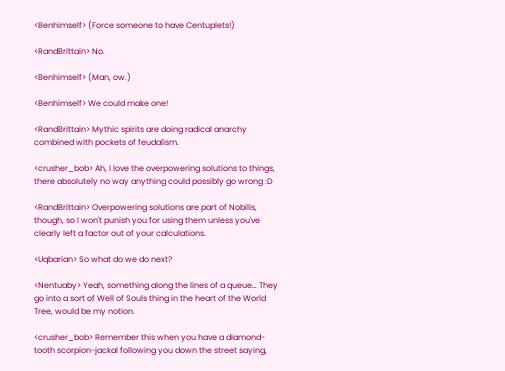<Benhimself> (Force someone to have Centuplets!)

<RandBrittain> No.

<Benhimself> (Man, ow.)

<Benhimself> We could make one!

<RandBrittain> Mythic spirits are doing radical anarchy combined with pockets of feudalism.

<crusher_bob> Ah, I love the overpowering solutions to things, there absolutely no way anything could possibly go wrong :D

<RandBrittain> Overpowering solutions are part of Nobilis, though, so I won't punish you for using them unless you've clearly left a factor out of your calculations.

<Uqbarian> So what do we do next?

<Nentuaby> Yeah, something along the lines of a queue… They go into a sort of Well of Souls thing in the heart of the World Tree, would be my notion.

<crusher_bob> Remember this when you have a diamond-tooth scorpion-jackal following you down the street saying,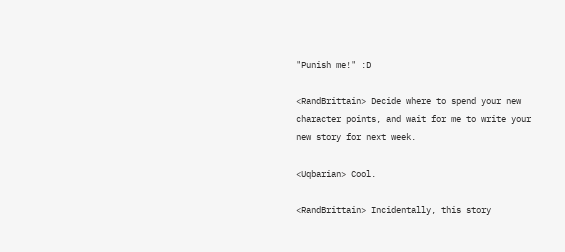"Punish me!" :D

<RandBrittain> Decide where to spend your new character points, and wait for me to write your new story for next week.

<Uqbarian> Cool.

<RandBrittain> Incidentally, this story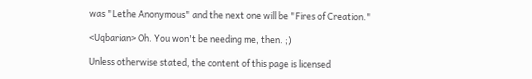was "Lethe Anonymous" and the next one will be "Fires of Creation."

<Uqbarian> Oh. You won't be needing me, then. ;)

Unless otherwise stated, the content of this page is licensed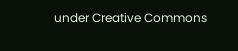under Creative Commons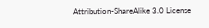Attribution-ShareAlike 3.0 License